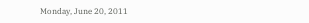Monday, June 20, 2011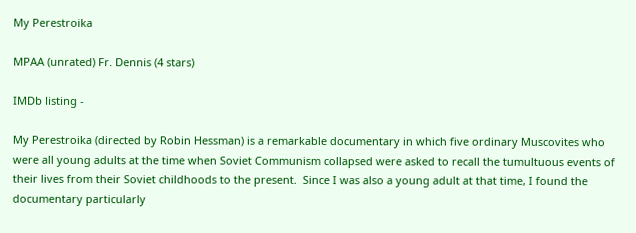My Perestroika

MPAA (unrated) Fr. Dennis (4 stars)

IMDb listing -

My Perestroika (directed by Robin Hessman) is a remarkable documentary in which five ordinary Muscovites who were all young adults at the time when Soviet Communism collapsed were asked to recall the tumultuous events of their lives from their Soviet childhoods to the present.  Since I was also a young adult at that time, I found the documentary particularly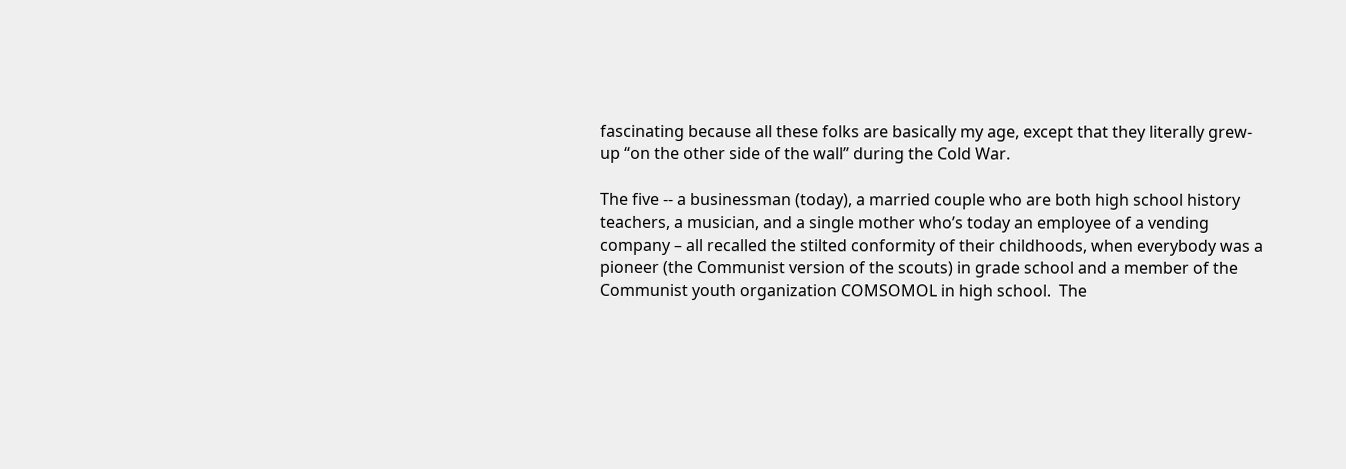fascinating because all these folks are basically my age, except that they literally grew-up “on the other side of the wall” during the Cold War.

The five -- a businessman (today), a married couple who are both high school history teachers, a musician, and a single mother who’s today an employee of a vending company – all recalled the stilted conformity of their childhoods, when everybody was a pioneer (the Communist version of the scouts) in grade school and a member of the Communist youth organization COMSOMOL in high school.  The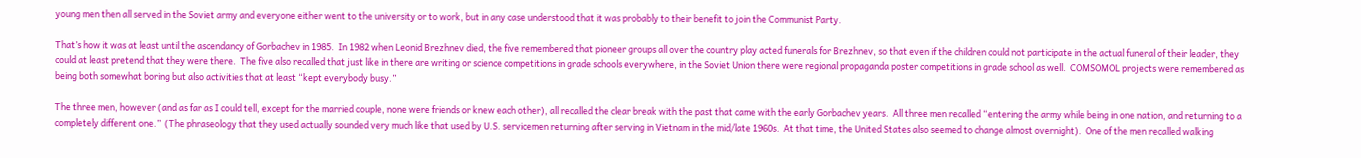young men then all served in the Soviet army and everyone either went to the university or to work, but in any case understood that it was probably to their benefit to join the Communist Party.

That’s how it was at least until the ascendancy of Gorbachev in 1985.  In 1982 when Leonid Brezhnev died, the five remembered that pioneer groups all over the country play acted funerals for Brezhnev, so that even if the children could not participate in the actual funeral of their leader, they could at least pretend that they were there.  The five also recalled that just like in there are writing or science competitions in grade schools everywhere, in the Soviet Union there were regional propaganda poster competitions in grade school as well.  COMSOMOL projects were remembered as being both somewhat boring but also activities that at least “kept everybody busy.”

The three men, however (and as far as I could tell, except for the married couple, none were friends or knew each other), all recalled the clear break with the past that came with the early Gorbachev years.  All three men recalled “entering the army while being in one nation, and returning to a completely different one.”  (The phraseology that they used actually sounded very much like that used by U.S. servicemen returning after serving in Vietnam in the mid/late 1960s.  At that time, the United States also seemed to change almost overnight).  One of the men recalled walking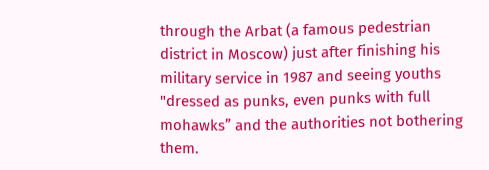through the Arbat (a famous pedestrian district in Moscow) just after finishing his military service in 1987 and seeing youths "dressed as punks, even punks with full mohawks” and the authorities not bothering them.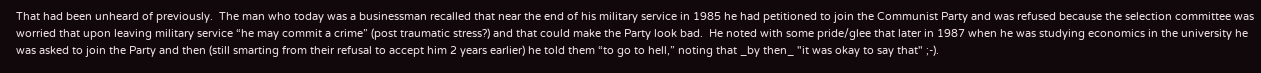That had been unheard of previously.  The man who today was a businessman recalled that near the end of his military service in 1985 he had petitioned to join the Communist Party and was refused because the selection committee was worried that upon leaving military service “he may commit a crime” (post traumatic stress?) and that could make the Party look bad.  He noted with some pride/glee that later in 1987 when he was studying economics in the university he was asked to join the Party and then (still smarting from their refusal to accept him 2 years earlier) he told them “to go to hell,” noting that _by then_ "it was okay to say that" ;-).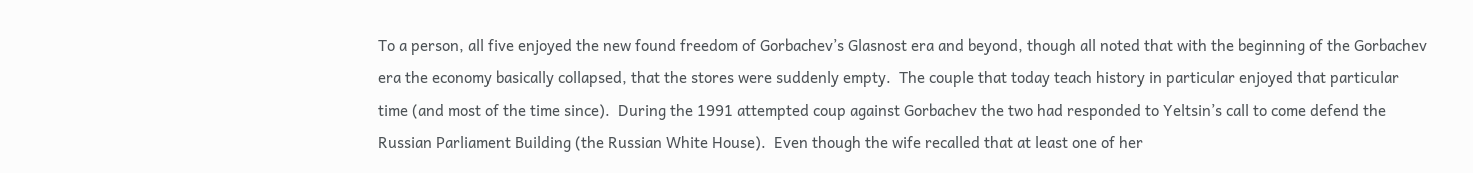To a person, all five enjoyed the new found freedom of Gorbachev’s Glasnost era and beyond, though all noted that with the beginning of the Gorbachev era the economy basically collapsed, that the stores were suddenly empty.  The couple that today teach history in particular enjoyed that particular time (and most of the time since).  During the 1991 attempted coup against Gorbachev the two had responded to Yeltsin’s call to come defend the Russian Parliament Building (the Russian White House).  Even though the wife recalled that at least one of her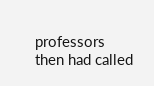professors then had called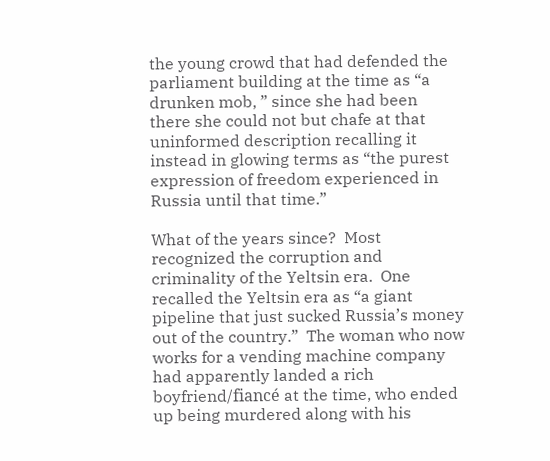the young crowd that had defended the parliament building at the time as “a drunken mob, ” since she had been there she could not but chafe at that uninformed description recalling it instead in glowing terms as “the purest expression of freedom experienced in Russia until that time.”

What of the years since?  Most recognized the corruption and criminality of the Yeltsin era.  One recalled the Yeltsin era as “a giant pipeline that just sucked Russia’s money out of the country.”  The woman who now works for a vending machine company had apparently landed a rich boyfriend/fiancé at the time, who ended up being murdered along with his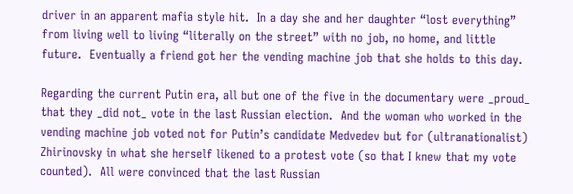driver in an apparent mafia style hit.  In a day she and her daughter “lost everything” from living well to living “literally on the street” with no job, no home, and little future.  Eventually a friend got her the vending machine job that she holds to this day.

Regarding the current Putin era, all but one of the five in the documentary were _proud_ that they _did not_ vote in the last Russian election.  And the woman who worked in the vending machine job voted not for Putin’s candidate Medvedev but for (ultranationalist) Zhirinovsky in what she herself likened to a protest vote (so that I knew that my vote counted).  All were convinced that the last Russian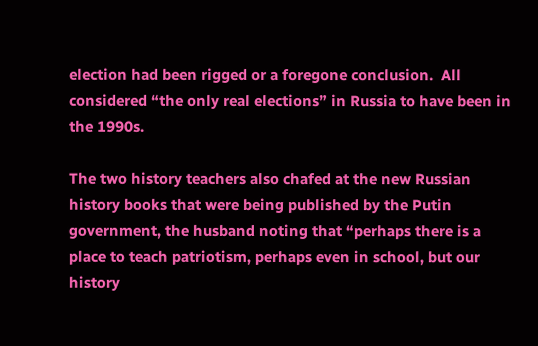election had been rigged or a foregone conclusion.  All considered “the only real elections” in Russia to have been in the 1990s.

The two history teachers also chafed at the new Russian history books that were being published by the Putin government, the husband noting that “perhaps there is a place to teach patriotism, perhaps even in school, but our history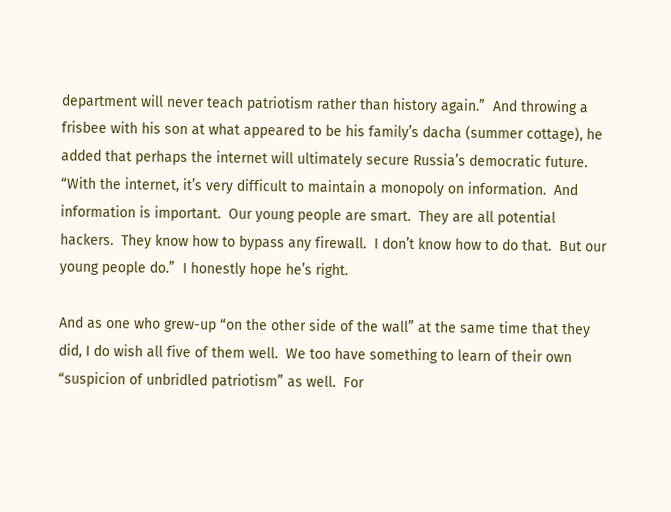department will never teach patriotism rather than history again.”  And throwing a frisbee with his son at what appeared to be his family’s dacha (summer cottage), he added that perhaps the internet will ultimately secure Russia’s democratic future.  “With the internet, it’s very difficult to maintain a monopoly on information.  And information is important.  Our young people are smart.  They are all potential hackers.  They know how to bypass any firewall.  I don’t know how to do that.  But our young people do.”  I honestly hope he’s right.

And as one who grew-up “on the other side of the wall” at the same time that they did, I do wish all five of them well.  We too have something to learn of their own “suspicion of unbridled patriotism” as well.  For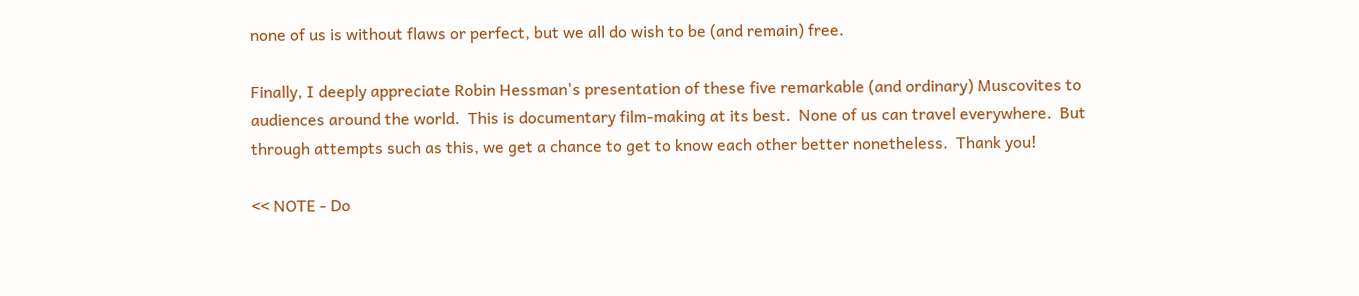none of us is without flaws or perfect, but we all do wish to be (and remain) free.

Finally, I deeply appreciate Robin Hessman's presentation of these five remarkable (and ordinary) Muscovites to audiences around the world.  This is documentary film-making at its best.  None of us can travel everywhere.  But through attempts such as this, we get a chance to get to know each other better nonetheless.  Thank you!

<< NOTE - Do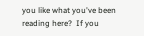you like what you've been reading here?  If you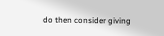do then consider giving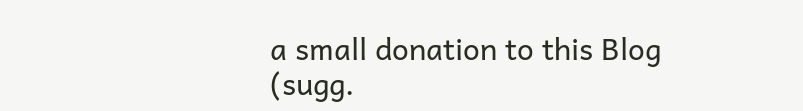a small donation to this Blog (sugg.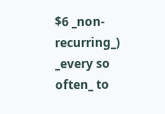$6 _non-recurring_) _every so often_ to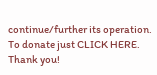continue/further its operation.  To donate just CLICK HERE.  Thank you!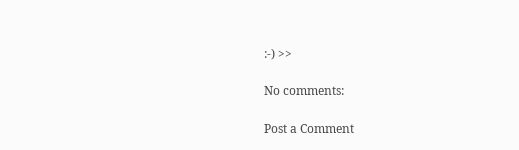:-) >>

No comments:

Post a Comment